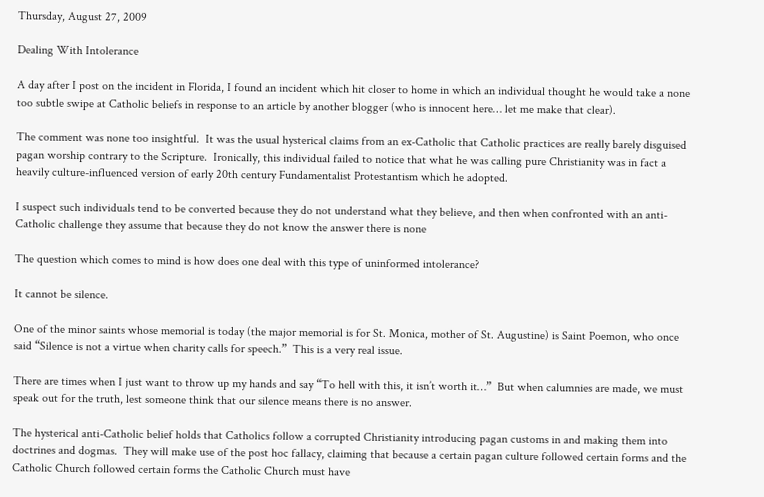Thursday, August 27, 2009

Dealing With Intolerance

A day after I post on the incident in Florida, I found an incident which hit closer to home in which an individual thought he would take a none too subtle swipe at Catholic beliefs in response to an article by another blogger (who is innocent here… let me make that clear).

The comment was none too insightful.  It was the usual hysterical claims from an ex-Catholic that Catholic practices are really barely disguised pagan worship contrary to the Scripture.  Ironically, this individual failed to notice that what he was calling pure Christianity was in fact a heavily culture-influenced version of early 20th century Fundamentalist Protestantism which he adopted.

I suspect such individuals tend to be converted because they do not understand what they believe, and then when confronted with an anti-Catholic challenge they assume that because they do not know the answer there is none

The question which comes to mind is how does one deal with this type of uninformed intolerance?

It cannot be silence.

One of the minor saints whose memorial is today (the major memorial is for St. Monica, mother of St. Augustine) is Saint Poemon, who once said “Silence is not a virtue when charity calls for speech.”  This is a very real issue.

There are times when I just want to throw up my hands and say “To hell with this, it isn’t worth it…”  But when calumnies are made, we must speak out for the truth, lest someone think that our silence means there is no answer.

The hysterical anti-Catholic belief holds that Catholics follow a corrupted Christianity introducing pagan customs in and making them into doctrines and dogmas.  They will make use of the post hoc fallacy, claiming that because a certain pagan culture followed certain forms and the Catholic Church followed certain forms the Catholic Church must have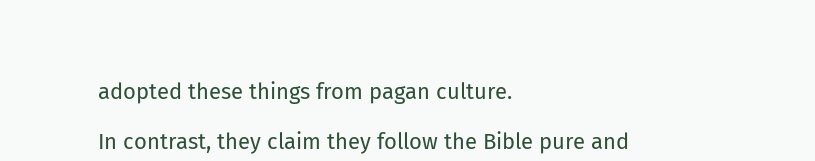adopted these things from pagan culture.

In contrast, they claim they follow the Bible pure and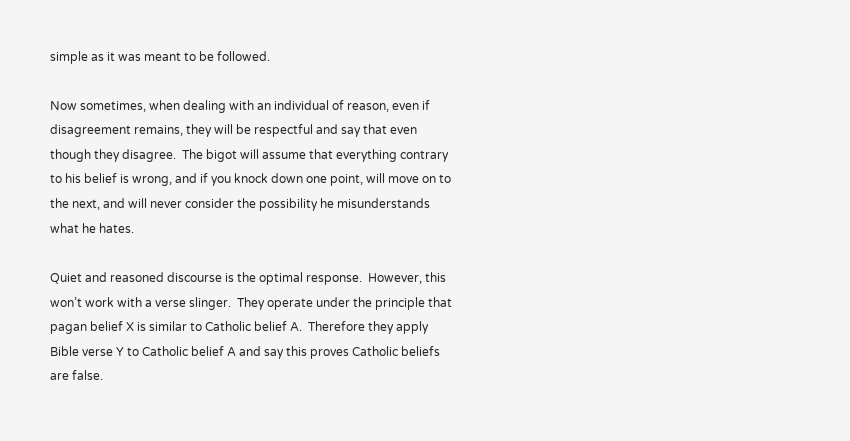simple as it was meant to be followed.

Now sometimes, when dealing with an individual of reason, even if disagreement remains, they will be respectful and say that even though they disagree.  The bigot will assume that everything contrary to his belief is wrong, and if you knock down one point, will move on to the next, and will never consider the possibility he misunderstands what he hates.

Quiet and reasoned discourse is the optimal response.  However, this won’t work with a verse slinger.  They operate under the principle that pagan belief X is similar to Catholic belief A.  Therefore they apply Bible verse Y to Catholic belief A and say this proves Catholic beliefs are false.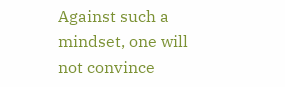Against such a mindset, one will not convince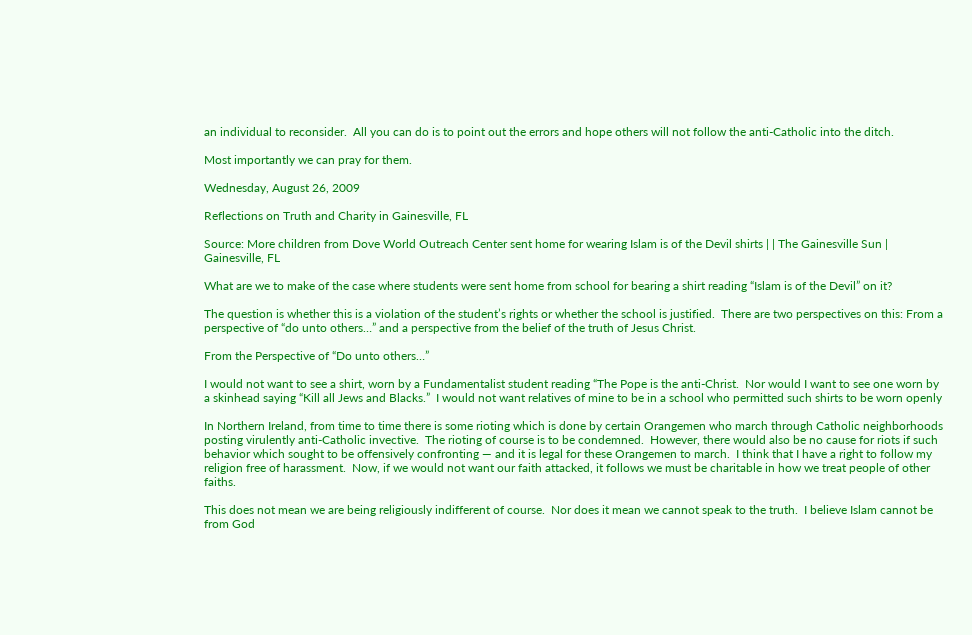an individual to reconsider.  All you can do is to point out the errors and hope others will not follow the anti-Catholic into the ditch.

Most importantly we can pray for them.

Wednesday, August 26, 2009

Reflections on Truth and Charity in Gainesville, FL

Source: More children from Dove World Outreach Center sent home for wearing Islam is of the Devil shirts | | The Gainesville Sun | Gainesville, FL

What are we to make of the case where students were sent home from school for bearing a shirt reading “Islam is of the Devil” on it?

The question is whether this is a violation of the student’s rights or whether the school is justified.  There are two perspectives on this: From a perspective of “do unto others…” and a perspective from the belief of the truth of Jesus Christ.

From the Perspective of “Do unto others…”

I would not want to see a shirt, worn by a Fundamentalist student reading “The Pope is the anti-Christ.  Nor would I want to see one worn by a skinhead saying “Kill all Jews and Blacks.”  I would not want relatives of mine to be in a school who permitted such shirts to be worn openly

In Northern Ireland, from time to time there is some rioting which is done by certain Orangemen who march through Catholic neighborhoods posting virulently anti-Catholic invective.  The rioting of course is to be condemned.  However, there would also be no cause for riots if such behavior which sought to be offensively confronting — and it is legal for these Orangemen to march.  I think that I have a right to follow my religion free of harassment.  Now, if we would not want our faith attacked, it follows we must be charitable in how we treat people of other faiths.

This does not mean we are being religiously indifferent of course.  Nor does it mean we cannot speak to the truth.  I believe Islam cannot be from God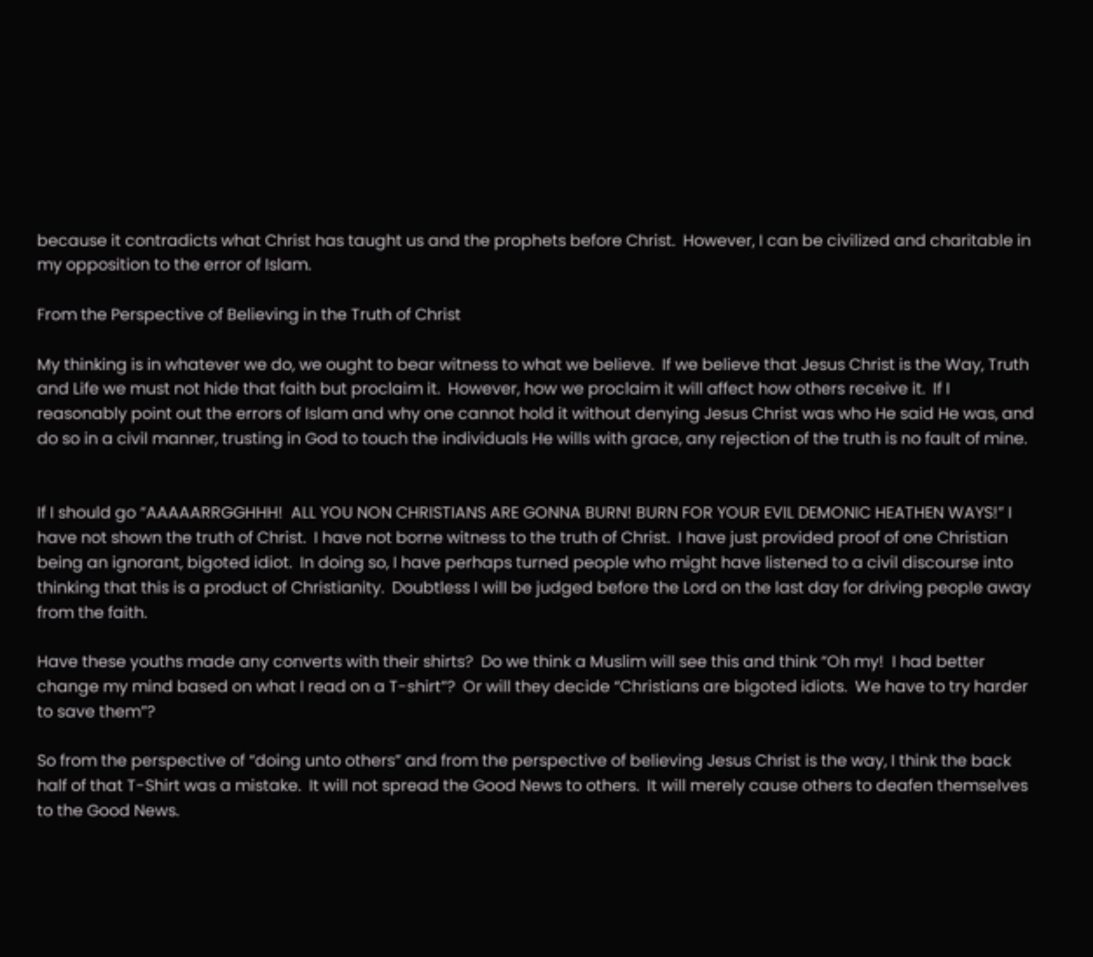because it contradicts what Christ has taught us and the prophets before Christ.  However, I can be civilized and charitable in my opposition to the error of Islam.

From the Perspective of Believing in the Truth of Christ

My thinking is in whatever we do, we ought to bear witness to what we believe.  If we believe that Jesus Christ is the Way, Truth and Life we must not hide that faith but proclaim it.  However, how we proclaim it will affect how others receive it.  If I reasonably point out the errors of Islam and why one cannot hold it without denying Jesus Christ was who He said He was, and do so in a civil manner, trusting in God to touch the individuals He wills with grace, any rejection of the truth is no fault of mine.


If I should go “AAAAARRGGHHH!  ALL YOU NON CHRISTIANS ARE GONNA BURN! BURN FOR YOUR EVIL DEMONIC HEATHEN WAYS!” I have not shown the truth of Christ.  I have not borne witness to the truth of Christ.  I have just provided proof of one Christian being an ignorant, bigoted idiot.  In doing so, I have perhaps turned people who might have listened to a civil discourse into thinking that this is a product of Christianity.  Doubtless I will be judged before the Lord on the last day for driving people away from the faith.

Have these youths made any converts with their shirts?  Do we think a Muslim will see this and think “Oh my!  I had better change my mind based on what I read on a T-shirt”?  Or will they decide “Christians are bigoted idiots.  We have to try harder to save them”?

So from the perspective of “doing unto others” and from the perspective of believing Jesus Christ is the way, I think the back half of that T-Shirt was a mistake.  It will not spread the Good News to others.  It will merely cause others to deafen themselves to the Good News.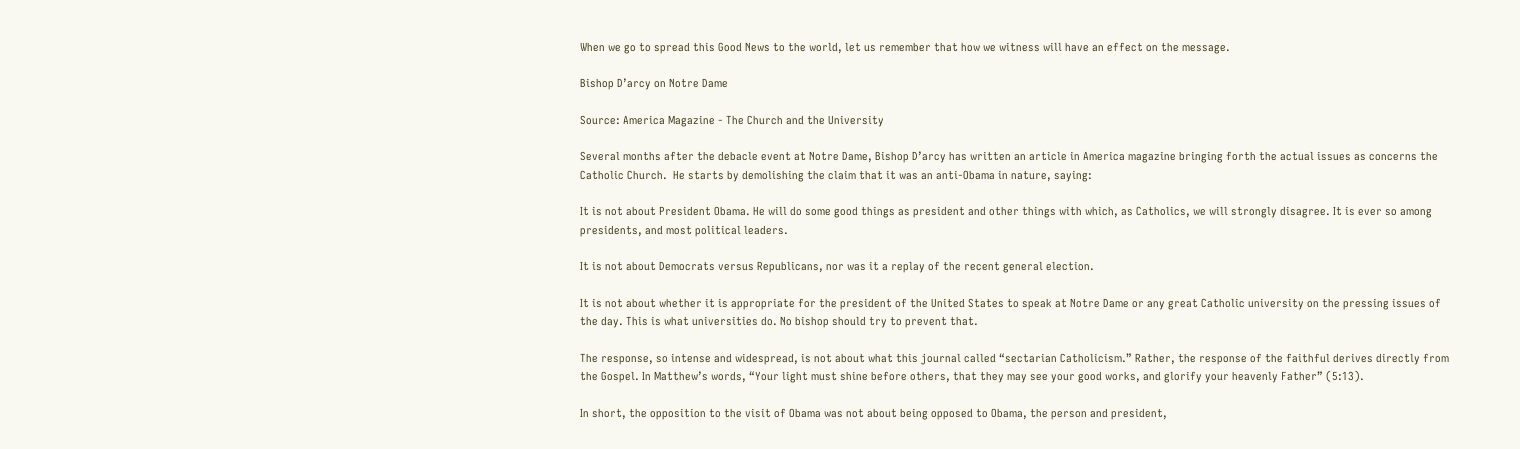When we go to spread this Good News to the world, let us remember that how we witness will have an effect on the message.

Bishop D’arcy on Notre Dame

Source: America Magazine - The Church and the University

Several months after the debacle event at Notre Dame, Bishop D’arcy has written an article in America magazine bringing forth the actual issues as concerns the Catholic Church.  He starts by demolishing the claim that it was an anti-Obama in nature, saying:

It is not about President Obama. He will do some good things as president and other things with which, as Catholics, we will strongly disagree. It is ever so among presidents, and most political leaders.

It is not about Democrats versus Republicans, nor was it a replay of the recent general election.

It is not about whether it is appropriate for the president of the United States to speak at Notre Dame or any great Catholic university on the pressing issues of the day. This is what universities do. No bishop should try to prevent that.

The response, so intense and widespread, is not about what this journal called “sectarian Catholicism.” Rather, the response of the faithful derives directly from the Gospel. In Matthew’s words, “Your light must shine before others, that they may see your good works, and glorify your heavenly Father” (5:13).

In short, the opposition to the visit of Obama was not about being opposed to Obama, the person and president,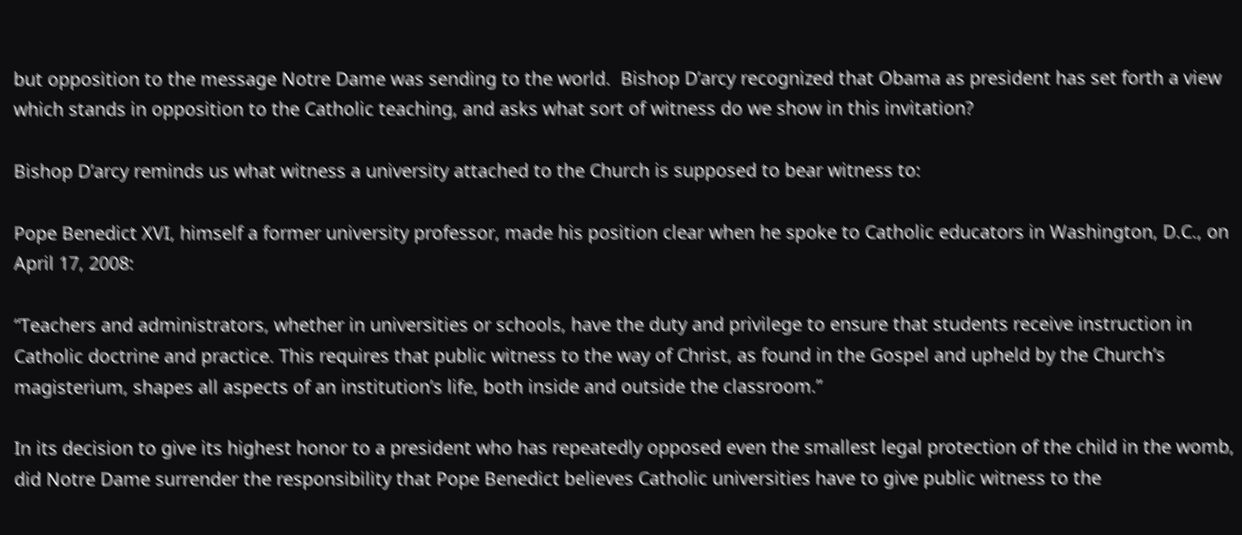but opposition to the message Notre Dame was sending to the world.  Bishop D’arcy recognized that Obama as president has set forth a view which stands in opposition to the Catholic teaching, and asks what sort of witness do we show in this invitation?

Bishop D’arcy reminds us what witness a university attached to the Church is supposed to bear witness to:

Pope Benedict XVI, himself a former university professor, made his position clear when he spoke to Catholic educators in Washington, D.C., on April 17, 2008:

“Teachers and administrators, whether in universities or schools, have the duty and privilege to ensure that students receive instruction in Catholic doctrine and practice. This requires that public witness to the way of Christ, as found in the Gospel and upheld by the Church’s magisterium, shapes all aspects of an institution’s life, both inside and outside the classroom.”

In its decision to give its highest honor to a president who has repeatedly opposed even the smallest legal protection of the child in the womb, did Notre Dame surrender the responsibility that Pope Benedict believes Catholic universities have to give public witness to the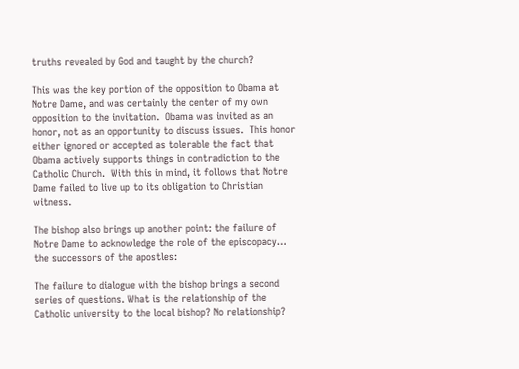truths revealed by God and taught by the church?

This was the key portion of the opposition to Obama at Notre Dame, and was certainly the center of my own opposition to the invitation.  Obama was invited as an honor, not as an opportunity to discuss issues.  This honor either ignored or accepted as tolerable the fact that Obama actively supports things in contradiction to the Catholic Church.  With this in mind, it follows that Notre Dame failed to live up to its obligation to Christian witness.

The bishop also brings up another point: the failure of Notre Dame to acknowledge the role of the episcopacy… the successors of the apostles:

The failure to dialogue with the bishop brings a second series of questions. What is the relationship of the Catholic university to the local bishop? No relationship?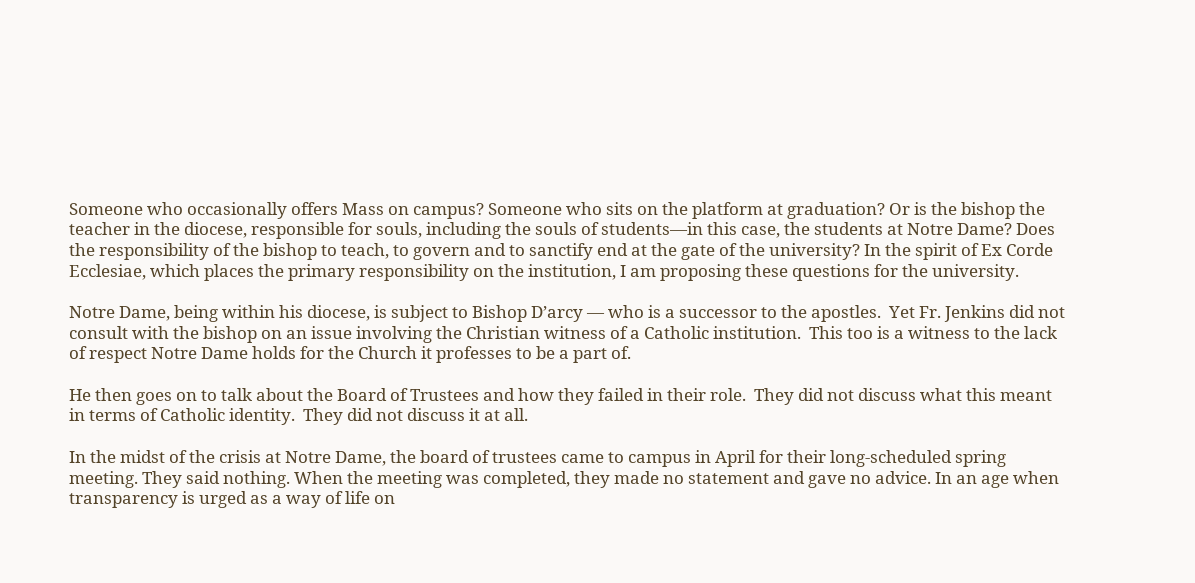Someone who occasionally offers Mass on campus? Someone who sits on the platform at graduation? Or is the bishop the teacher in the diocese, responsible for souls, including the souls of students—in this case, the students at Notre Dame? Does the responsibility of the bishop to teach, to govern and to sanctify end at the gate of the university? In the spirit of Ex Corde Ecclesiae, which places the primary responsibility on the institution, I am proposing these questions for the university.

Notre Dame, being within his diocese, is subject to Bishop D’arcy — who is a successor to the apostles.  Yet Fr. Jenkins did not consult with the bishop on an issue involving the Christian witness of a Catholic institution.  This too is a witness to the lack of respect Notre Dame holds for the Church it professes to be a part of.

He then goes on to talk about the Board of Trustees and how they failed in their role.  They did not discuss what this meant in terms of Catholic identity.  They did not discuss it at all.

In the midst of the crisis at Notre Dame, the board of trustees came to campus in April for their long-scheduled spring meeting. They said nothing. When the meeting was completed, they made no statement and gave no advice. In an age when transparency is urged as a way of life on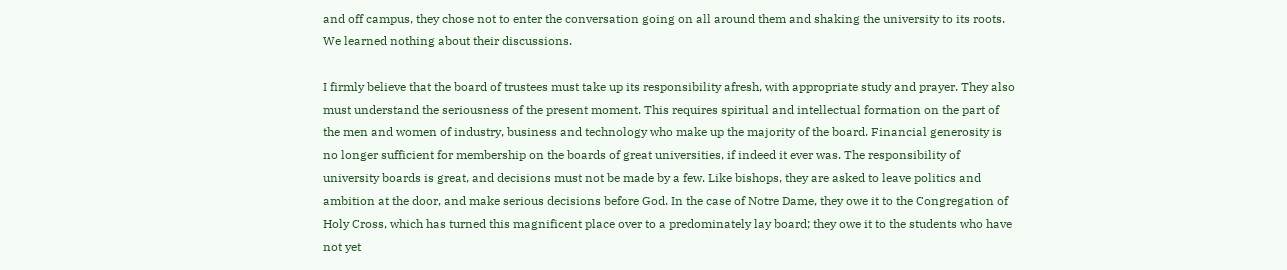and off campus, they chose not to enter the conversation going on all around them and shaking the university to its roots. We learned nothing about their discussions.

I firmly believe that the board of trustees must take up its responsibility afresh, with appropriate study and prayer. They also must understand the seriousness of the present moment. This requires spiritual and intellectual formation on the part of the men and women of industry, business and technology who make up the majority of the board. Financial generosity is no longer sufficient for membership on the boards of great universities, if indeed it ever was. The responsibility of university boards is great, and decisions must not be made by a few. Like bishops, they are asked to leave politics and ambition at the door, and make serious decisions before God. In the case of Notre Dame, they owe it to the Congregation of Holy Cross, which has turned this magnificent place over to a predominately lay board; they owe it to the students who have not yet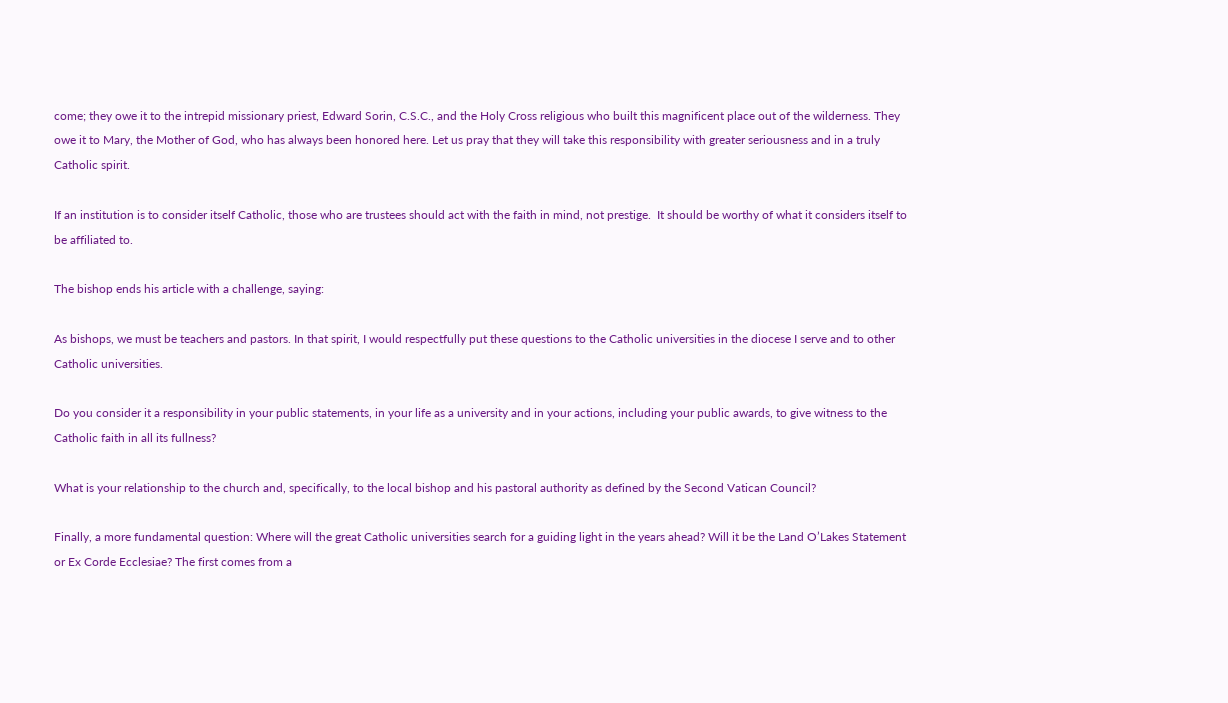come; they owe it to the intrepid missionary priest, Edward Sorin, C.S.C., and the Holy Cross religious who built this magnificent place out of the wilderness. They owe it to Mary, the Mother of God, who has always been honored here. Let us pray that they will take this responsibility with greater seriousness and in a truly Catholic spirit.

If an institution is to consider itself Catholic, those who are trustees should act with the faith in mind, not prestige.  It should be worthy of what it considers itself to be affiliated to.

The bishop ends his article with a challenge, saying:

As bishops, we must be teachers and pastors. In that spirit, I would respectfully put these questions to the Catholic universities in the diocese I serve and to other Catholic universities.

Do you consider it a responsibility in your public statements, in your life as a university and in your actions, including your public awards, to give witness to the Catholic faith in all its fullness?

What is your relationship to the church and, specifically, to the local bishop and his pastoral authority as defined by the Second Vatican Council?

Finally, a more fundamental question: Where will the great Catholic universities search for a guiding light in the years ahead? Will it be the Land O’Lakes Statement or Ex Corde Ecclesiae? The first comes from a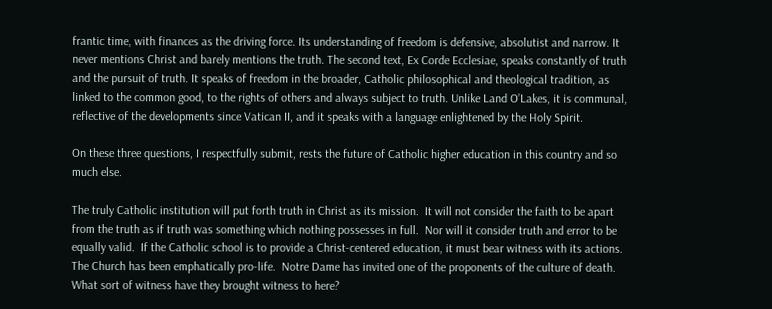frantic time, with finances as the driving force. Its understanding of freedom is defensive, absolutist and narrow. It never mentions Christ and barely mentions the truth. The second text, Ex Corde Ecclesiae, speaks constantly of truth and the pursuit of truth. It speaks of freedom in the broader, Catholic philosophical and theological tradition, as linked to the common good, to the rights of others and always subject to truth. Unlike Land O’Lakes, it is communal, reflective of the developments since Vatican II, and it speaks with a language enlightened by the Holy Spirit.

On these three questions, I respectfully submit, rests the future of Catholic higher education in this country and so much else.

The truly Catholic institution will put forth truth in Christ as its mission.  It will not consider the faith to be apart from the truth as if truth was something which nothing possesses in full.  Nor will it consider truth and error to be equally valid.  If the Catholic school is to provide a Christ-centered education, it must bear witness with its actions.  The Church has been emphatically pro-life.  Notre Dame has invited one of the proponents of the culture of death.  What sort of witness have they brought witness to here?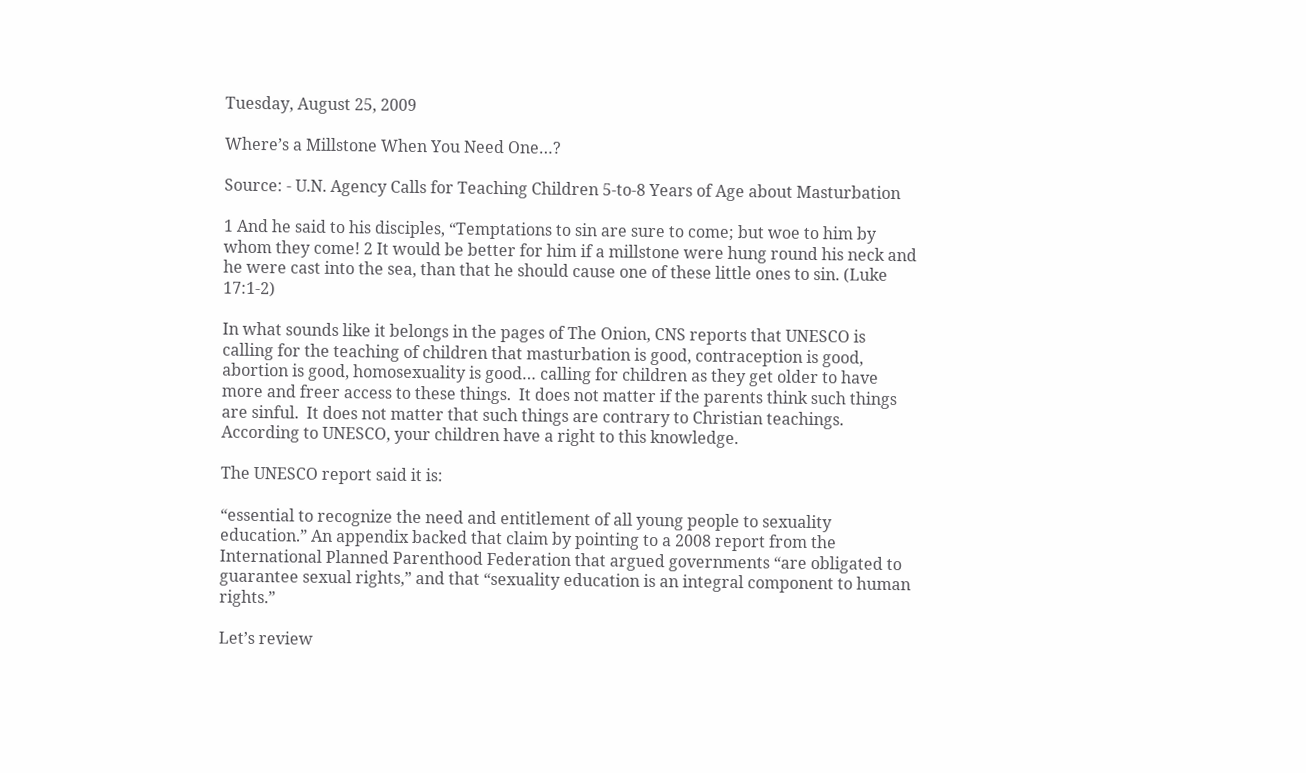Tuesday, August 25, 2009

Where’s a Millstone When You Need One…?

Source: - U.N. Agency Calls for Teaching Children 5-to-8 Years of Age about Masturbation

1 And he said to his disciples, “Temptations to sin are sure to come; but woe to him by whom they come! 2 It would be better for him if a millstone were hung round his neck and he were cast into the sea, than that he should cause one of these little ones to sin. (Luke 17:1-2)

In what sounds like it belongs in the pages of The Onion, CNS reports that UNESCO is calling for the teaching of children that masturbation is good, contraception is good, abortion is good, homosexuality is good… calling for children as they get older to have more and freer access to these things.  It does not matter if the parents think such things are sinful.  It does not matter that such things are contrary to Christian teachings.  According to UNESCO, your children have a right to this knowledge.

The UNESCO report said it is:

“essential to recognize the need and entitlement of all young people to sexuality education.” An appendix backed that claim by pointing to a 2008 report from the International Planned Parenthood Federation that argued governments “are obligated to guarantee sexual rights,” and that “sexuality education is an integral component to human rights.”

Let’s review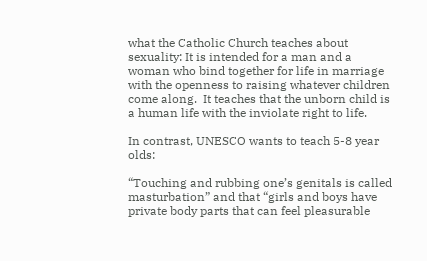what the Catholic Church teaches about sexuality: It is intended for a man and a woman who bind together for life in marriage with the openness to raising whatever children come along.  It teaches that the unborn child is a human life with the inviolate right to life.

In contrast, UNESCO wants to teach 5-8 year olds:

“Touching and rubbing one’s genitals is called masturbation” and that “girls and boys have private body parts that can feel pleasurable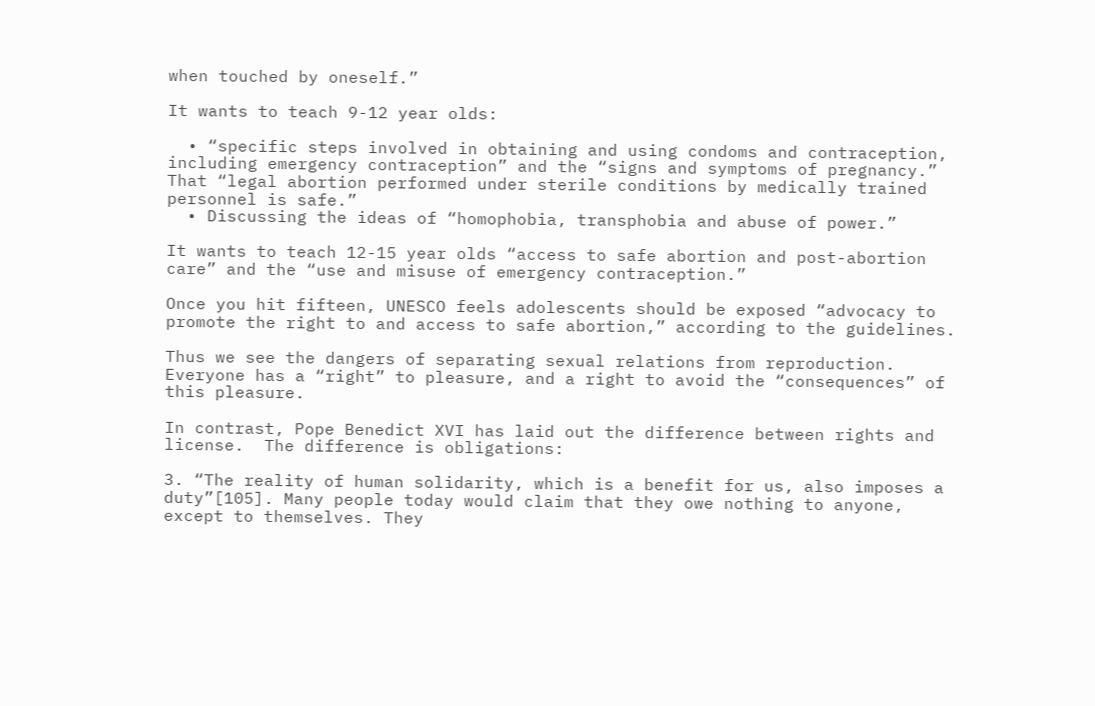when touched by oneself.”

It wants to teach 9-12 year olds:

  • “specific steps involved in obtaining and using condoms and contraception, including emergency contraception” and the “signs and symptoms of pregnancy.” That “legal abortion performed under sterile conditions by medically trained personnel is safe.”
  • Discussing the ideas of “homophobia, transphobia and abuse of power.”

It wants to teach 12-15 year olds “access to safe abortion and post-abortion care” and the “use and misuse of emergency contraception.”

Once you hit fifteen, UNESCO feels adolescents should be exposed “advocacy to promote the right to and access to safe abortion,” according to the guidelines.

Thus we see the dangers of separating sexual relations from reproduction.  Everyone has a “right” to pleasure, and a right to avoid the “consequences” of this pleasure.

In contrast, Pope Benedict XVI has laid out the difference between rights and license.  The difference is obligations:

3. “The reality of human solidarity, which is a benefit for us, also imposes a duty”[105]. Many people today would claim that they owe nothing to anyone, except to themselves. They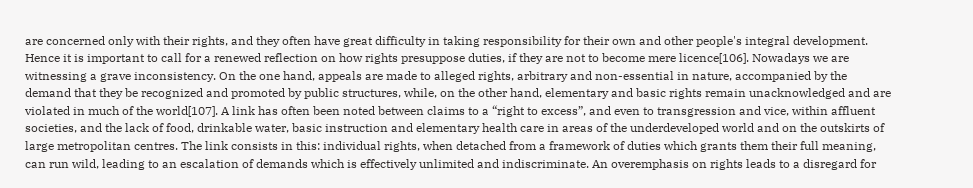are concerned only with their rights, and they often have great difficulty in taking responsibility for their own and other people's integral development. Hence it is important to call for a renewed reflection on how rights presuppose duties, if they are not to become mere licence[106]. Nowadays we are witnessing a grave inconsistency. On the one hand, appeals are made to alleged rights, arbitrary and non-essential in nature, accompanied by the demand that they be recognized and promoted by public structures, while, on the other hand, elementary and basic rights remain unacknowledged and are violated in much of the world[107]. A link has often been noted between claims to a “right to excess”, and even to transgression and vice, within affluent societies, and the lack of food, drinkable water, basic instruction and elementary health care in areas of the underdeveloped world and on the outskirts of large metropolitan centres. The link consists in this: individual rights, when detached from a framework of duties which grants them their full meaning, can run wild, leading to an escalation of demands which is effectively unlimited and indiscriminate. An overemphasis on rights leads to a disregard for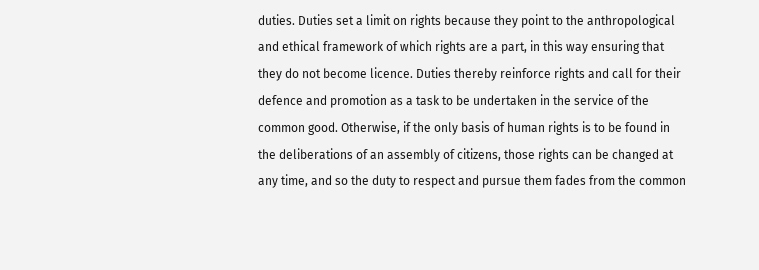duties. Duties set a limit on rights because they point to the anthropological and ethical framework of which rights are a part, in this way ensuring that they do not become licence. Duties thereby reinforce rights and call for their defence and promotion as a task to be undertaken in the service of the common good. Otherwise, if the only basis of human rights is to be found in the deliberations of an assembly of citizens, those rights can be changed at any time, and so the duty to respect and pursue them fades from the common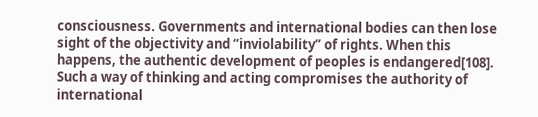consciousness. Governments and international bodies can then lose sight of the objectivity and “inviolability” of rights. When this happens, the authentic development of peoples is endangered[108]. Such a way of thinking and acting compromises the authority of international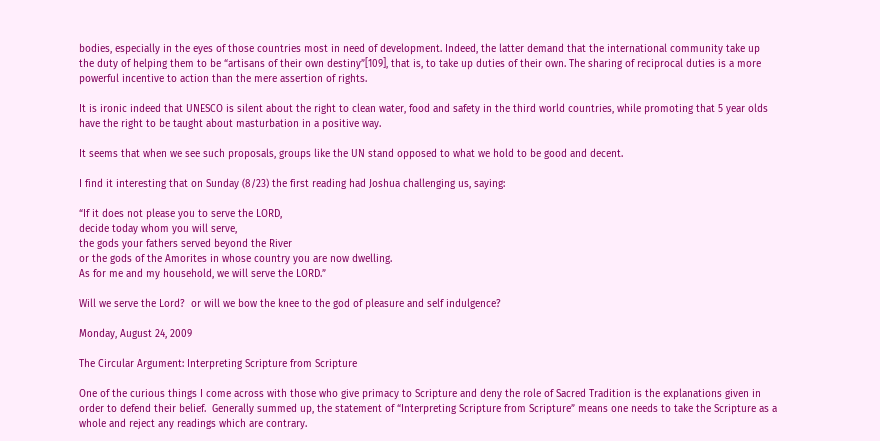bodies, especially in the eyes of those countries most in need of development. Indeed, the latter demand that the international community take up the duty of helping them to be “artisans of their own destiny”[109], that is, to take up duties of their own. The sharing of reciprocal duties is a more powerful incentive to action than the mere assertion of rights.

It is ironic indeed that UNESCO is silent about the right to clean water, food and safety in the third world countries, while promoting that 5 year olds have the right to be taught about masturbation in a positive way.

It seems that when we see such proposals, groups like the UN stand opposed to what we hold to be good and decent.

I find it interesting that on Sunday (8/23) the first reading had Joshua challenging us, saying:

“If it does not please you to serve the LORD,
decide today whom you will serve,
the gods your fathers served beyond the River
or the gods of the Amorites in whose country you are now dwelling.
As for me and my household, we will serve the LORD.”

Will we serve the Lord?  or will we bow the knee to the god of pleasure and self indulgence?

Monday, August 24, 2009

The Circular Argument: Interpreting Scripture from Scripture

One of the curious things I come across with those who give primacy to Scripture and deny the role of Sacred Tradition is the explanations given in order to defend their belief.  Generally summed up, the statement of “Interpreting Scripture from Scripture” means one needs to take the Scripture as a whole and reject any readings which are contrary.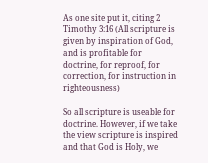As one site put it, citing 2 Timothy 3:16 (All scripture is given by inspiration of God, and is profitable for doctrine, for reproof, for correction, for instruction in righteousness)

So all scripture is useable for doctrine. However, if we take the view scripture is inspired and that God is Holy, we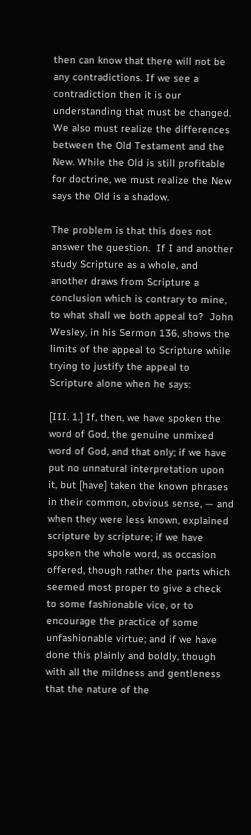then can know that there will not be any contradictions. If we see a contradiction then it is our understanding that must be changed. We also must realize the differences between the Old Testament and the New. While the Old is still profitable for doctrine, we must realize the New says the Old is a shadow.

The problem is that this does not answer the question.  If I and another study Scripture as a whole, and another draws from Scripture a conclusion which is contrary to mine, to what shall we both appeal to?  John Wesley, in his Sermon 136, shows the limits of the appeal to Scripture while trying to justify the appeal to Scripture alone when he says:

[III. 1.] If, then, we have spoken the word of God, the genuine unmixed word of God, and that only; if we have put no unnatural interpretation upon it, but [have] taken the known phrases in their common, obvious sense, — and when they were less known, explained scripture by scripture; if we have spoken the whole word, as occasion offered, though rather the parts which seemed most proper to give a check to some fashionable vice, or to encourage the practice of some unfashionable virtue; and if we have done this plainly and boldly, though with all the mildness and gentleness that the nature of the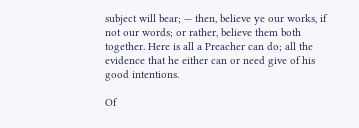subject will bear; — then, believe ye our works, if not our words; or rather, believe them both together. Here is all a Preacher can do; all the evidence that he either can or need give of his good intentions.

Of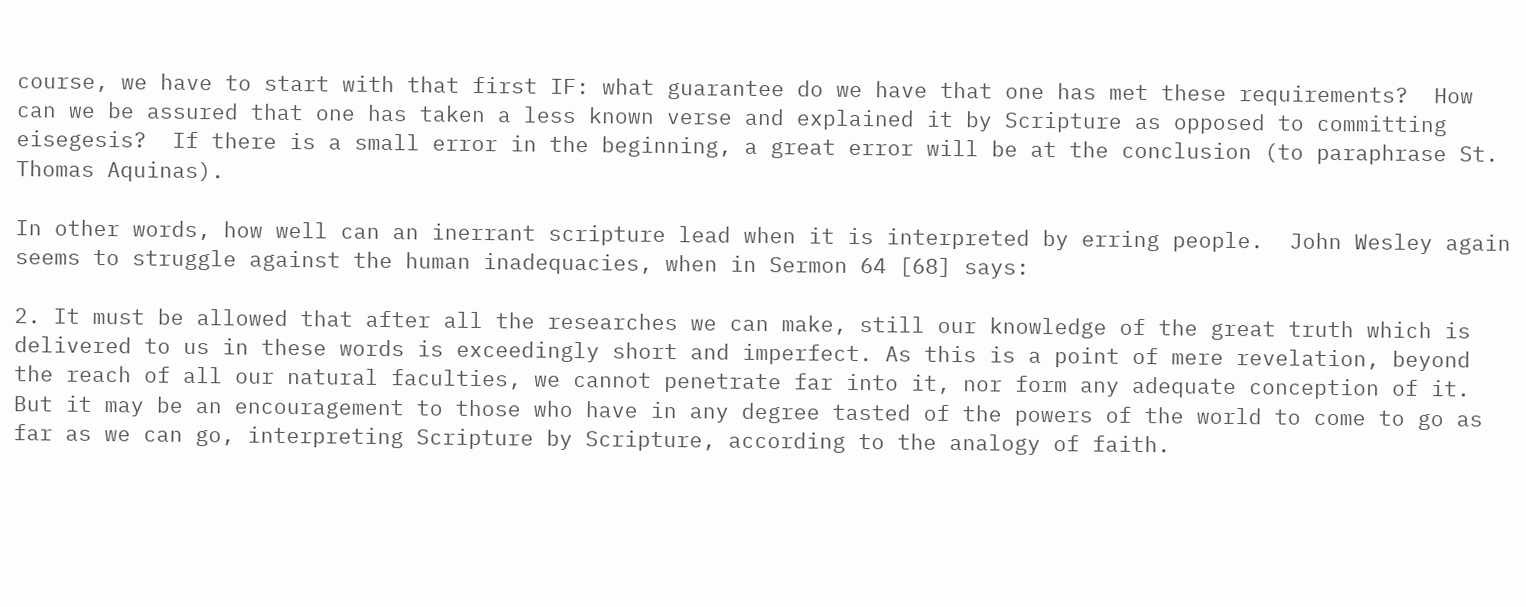course, we have to start with that first IF: what guarantee do we have that one has met these requirements?  How can we be assured that one has taken a less known verse and explained it by Scripture as opposed to committing eisegesis?  If there is a small error in the beginning, a great error will be at the conclusion (to paraphrase St. Thomas Aquinas).

In other words, how well can an inerrant scripture lead when it is interpreted by erring people.  John Wesley again seems to struggle against the human inadequacies, when in Sermon 64 [68] says:

2. It must be allowed that after all the researches we can make, still our knowledge of the great truth which is delivered to us in these words is exceedingly short and imperfect. As this is a point of mere revelation, beyond the reach of all our natural faculties, we cannot penetrate far into it, nor form any adequate conception of it. But it may be an encouragement to those who have in any degree tasted of the powers of the world to come to go as far as we can go, interpreting Scripture by Scripture, according to the analogy of faith.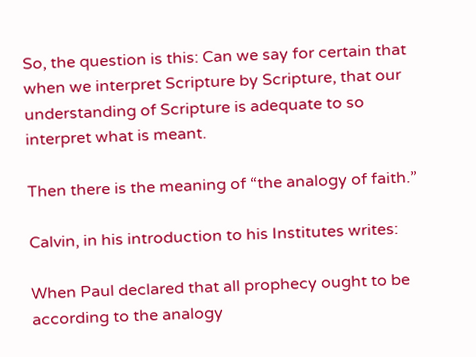So, the question is this: Can we say for certain that when we interpret Scripture by Scripture, that our understanding of Scripture is adequate to so interpret what is meant.

Then there is the meaning of “the analogy of faith.”

Calvin, in his introduction to his Institutes writes:

When Paul declared that all prophecy ought to be according to the analogy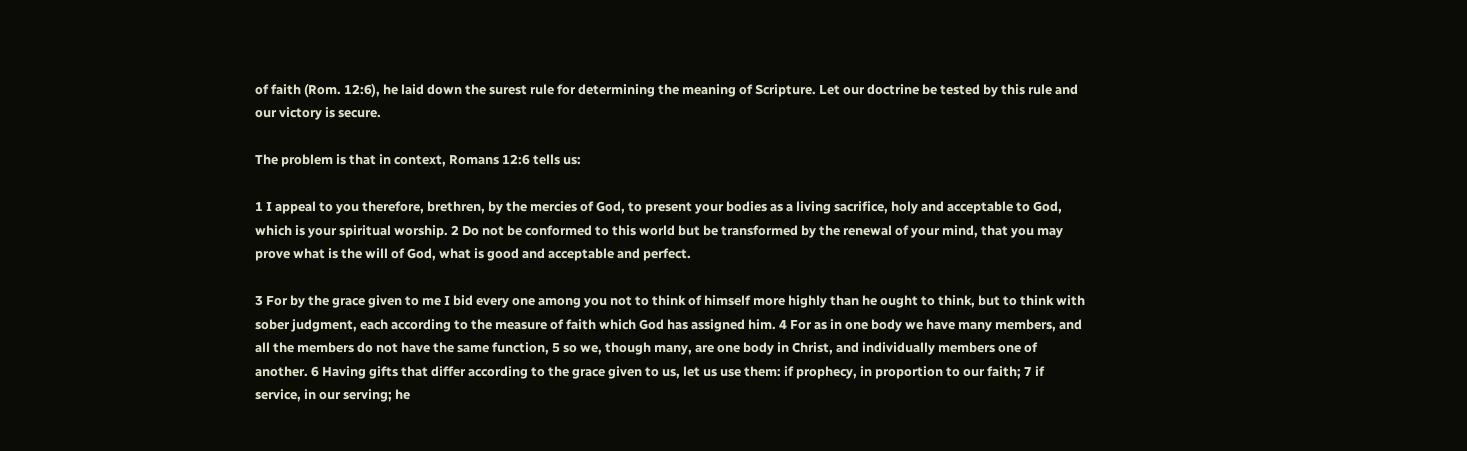of faith (Rom. 12:6), he laid down the surest rule for determining the meaning of Scripture. Let our doctrine be tested by this rule and our victory is secure.

The problem is that in context, Romans 12:6 tells us:

1 I appeal to you therefore, brethren, by the mercies of God, to present your bodies as a living sacrifice, holy and acceptable to God, which is your spiritual worship. 2 Do not be conformed to this world but be transformed by the renewal of your mind, that you may prove what is the will of God, what is good and acceptable and perfect.

3 For by the grace given to me I bid every one among you not to think of himself more highly than he ought to think, but to think with sober judgment, each according to the measure of faith which God has assigned him. 4 For as in one body we have many members, and all the members do not have the same function, 5 so we, though many, are one body in Christ, and individually members one of another. 6 Having gifts that differ according to the grace given to us, let us use them: if prophecy, in proportion to our faith; 7 if service, in our serving; he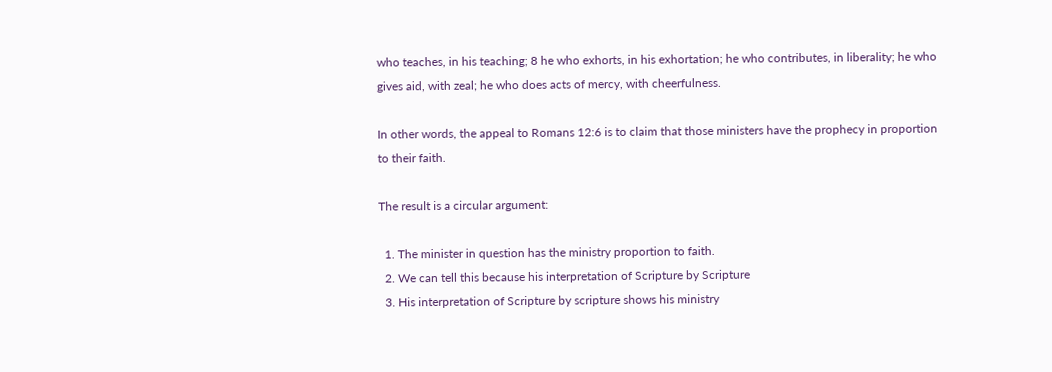who teaches, in his teaching; 8 he who exhorts, in his exhortation; he who contributes, in liberality; he who gives aid, with zeal; he who does acts of mercy, with cheerfulness.

In other words, the appeal to Romans 12:6 is to claim that those ministers have the prophecy in proportion to their faith.

The result is a circular argument:

  1. The minister in question has the ministry proportion to faith.
  2. We can tell this because his interpretation of Scripture by Scripture
  3. His interpretation of Scripture by scripture shows his ministry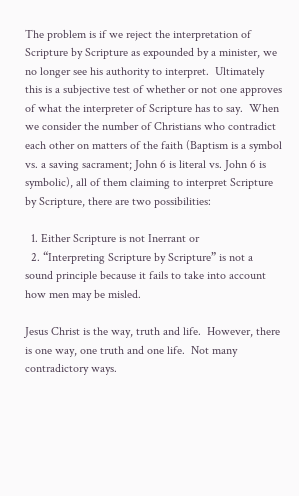The problem is if we reject the interpretation of Scripture by Scripture as expounded by a minister, we no longer see his authority to interpret.  Ultimately this is a subjective test of whether or not one approves of what the interpreter of Scripture has to say.  When we consider the number of Christians who contradict each other on matters of the faith (Baptism is a symbol vs. a saving sacrament; John 6 is literal vs. John 6 is symbolic), all of them claiming to interpret Scripture by Scripture, there are two possibilities:

  1. Either Scripture is not Inerrant or
  2. “Interpreting Scripture by Scripture” is not a sound principle because it fails to take into account how men may be misled.

Jesus Christ is the way, truth and life.  However, there is one way, one truth and one life.  Not many contradictory ways.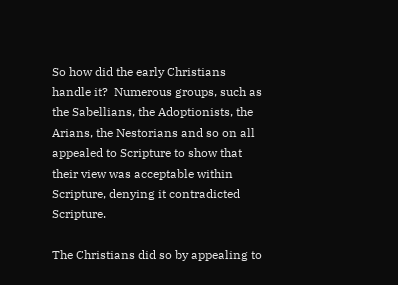So how did the early Christians handle it?  Numerous groups, such as the Sabellians, the Adoptionists, the Arians, the Nestorians and so on all appealed to Scripture to show that their view was acceptable within Scripture, denying it contradicted Scripture.

The Christians did so by appealing to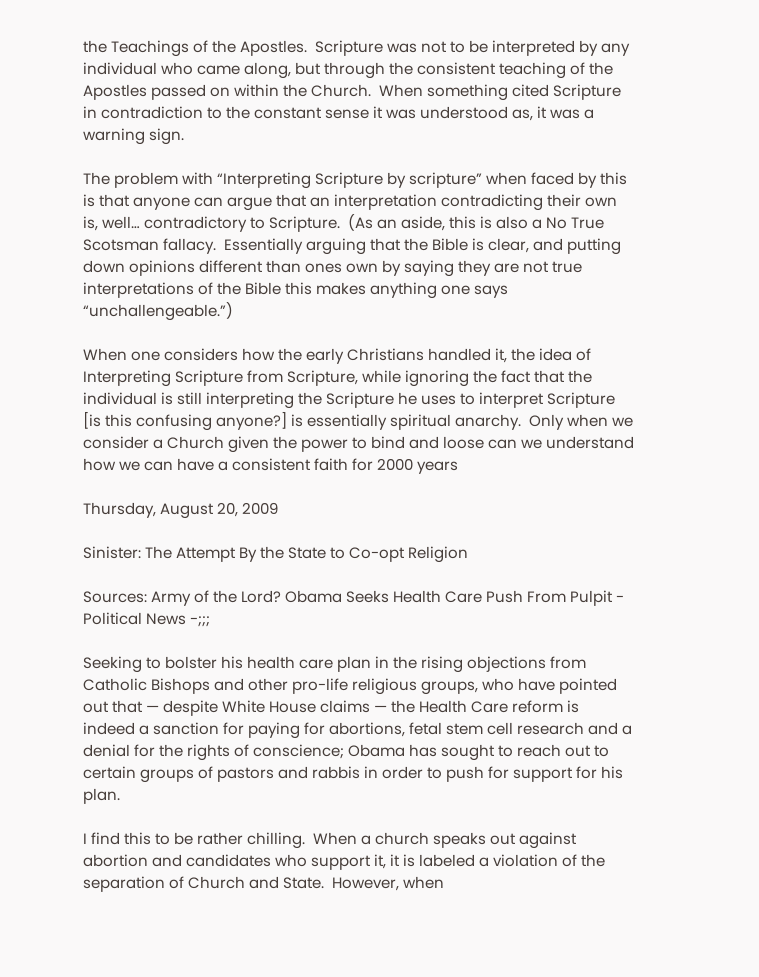the Teachings of the Apostles.  Scripture was not to be interpreted by any individual who came along, but through the consistent teaching of the Apostles passed on within the Church.  When something cited Scripture in contradiction to the constant sense it was understood as, it was a warning sign.

The problem with “Interpreting Scripture by scripture” when faced by this is that anyone can argue that an interpretation contradicting their own is, well… contradictory to Scripture.  (As an aside, this is also a No True Scotsman fallacy.  Essentially arguing that the Bible is clear, and putting down opinions different than ones own by saying they are not true interpretations of the Bible this makes anything one says “unchallengeable.”)

When one considers how the early Christians handled it, the idea of Interpreting Scripture from Scripture, while ignoring the fact that the individual is still interpreting the Scripture he uses to interpret Scripture [is this confusing anyone?] is essentially spiritual anarchy.  Only when we consider a Church given the power to bind and loose can we understand how we can have a consistent faith for 2000 years

Thursday, August 20, 2009

Sinister: The Attempt By the State to Co-opt Religion

Sources: Army of the Lord? Obama Seeks Health Care Push From Pulpit - Political News -;;;

Seeking to bolster his health care plan in the rising objections from Catholic Bishops and other pro-life religious groups, who have pointed out that — despite White House claims — the Health Care reform is indeed a sanction for paying for abortions, fetal stem cell research and a denial for the rights of conscience; Obama has sought to reach out to certain groups of pastors and rabbis in order to push for support for his plan.

I find this to be rather chilling.  When a church speaks out against abortion and candidates who support it, it is labeled a violation of the separation of Church and State.  However, when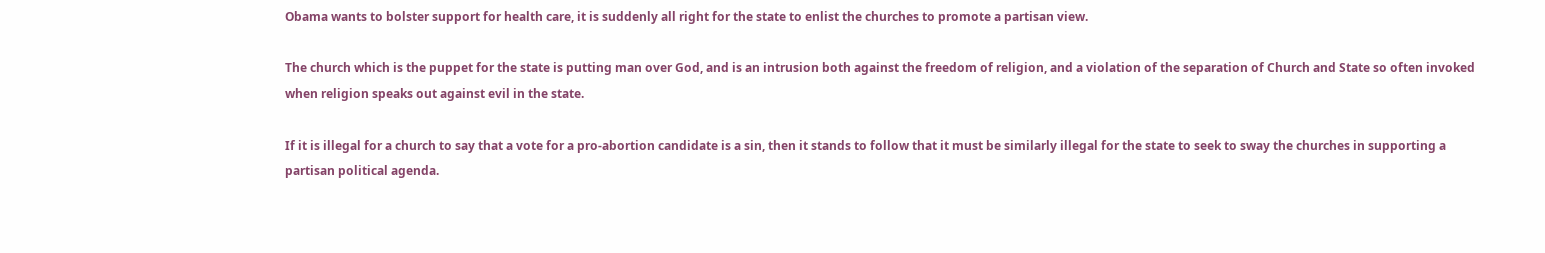Obama wants to bolster support for health care, it is suddenly all right for the state to enlist the churches to promote a partisan view.

The church which is the puppet for the state is putting man over God, and is an intrusion both against the freedom of religion, and a violation of the separation of Church and State so often invoked when religion speaks out against evil in the state.

If it is illegal for a church to say that a vote for a pro-abortion candidate is a sin, then it stands to follow that it must be similarly illegal for the state to seek to sway the churches in supporting a partisan political agenda.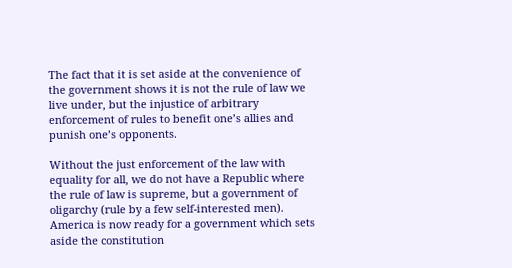The fact that it is set aside at the convenience of the government shows it is not the rule of law we live under, but the injustice of arbitrary enforcement of rules to benefit one’s allies and punish one’s opponents.

Without the just enforcement of the law with equality for all, we do not have a Republic where the rule of law is supreme, but a government of oligarchy (rule by a few self-interested men).  America is now ready for a government which sets aside the constitution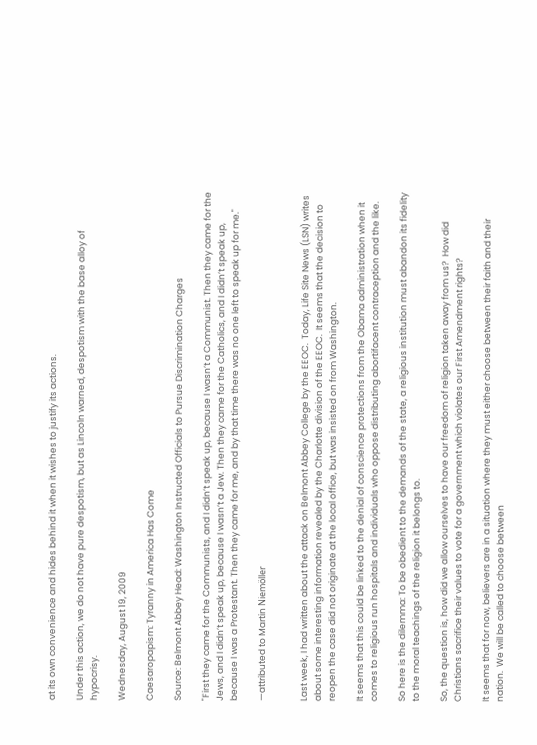at its own convenience and hides behind it when it wishes to justify its actions.

Under this action, we do not have pure despotism, but as Lincoln warned, despotism with the base alloy of hypocrisy.

Wednesday, August 19, 2009

Caesaropapism: Tyranny in America Has Come

Source: Belmont Abbey Head: Washington Instructed Officials to Pursue Discrimination Charges

"First they came for the Communists, and I didn’t speak up, because I wasn’t a Communist. Then they came for the Jews, and I didn’t speak up, because I wasn’t a Jew. Then they came for the Catholics, and I didn’t speak up, because I was a Protestant. Then they came for me, and by that time there was no one left to speak up for me."

—attributed to Martin Niemöller


Last week, I had written about the attack on Belmont Abbey College by the EEOC.  Today, Life Site News (LSN) writes about some interesting information revealed by the Charlotte division of the EEOC.  It seems that the decision to reopen the case did not originate at the local office, but was insisted on from Washington.

It seems that this could be linked to the denial of conscience protections from the Obama administration when it comes to religious run hospitals and individuals who oppose distributing abortifacent contraception and the like.

So here is the dilemma: To be obedient to the demands of the state, a religious institution must abandon its fidelity to the moral teachings of the religion it belongs to.

So, the question is, how did we allow ourselves to have our freedom of religion taken away from us?  How did Christians sacrifice their values to vote for a government which violates our First Amendment rights?

It seems that for now, believers are in a situation where they must either choose between their faith and their nation.  We will be called to choose between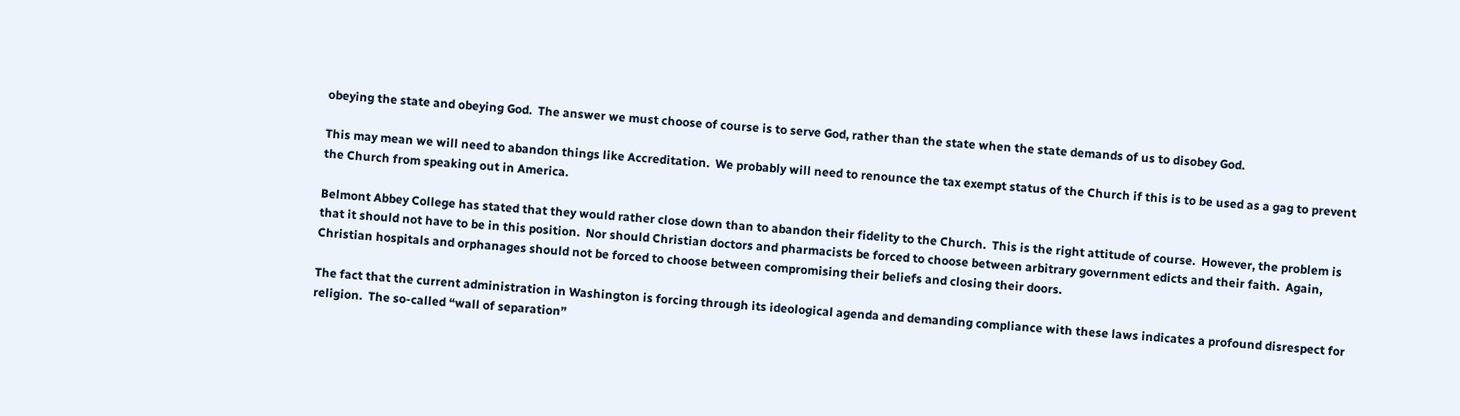obeying the state and obeying God.  The answer we must choose of course is to serve God, rather than the state when the state demands of us to disobey God.

This may mean we will need to abandon things like Accreditation.  We probably will need to renounce the tax exempt status of the Church if this is to be used as a gag to prevent the Church from speaking out in America.

Belmont Abbey College has stated that they would rather close down than to abandon their fidelity to the Church.  This is the right attitude of course.  However, the problem is that it should not have to be in this position.  Nor should Christian doctors and pharmacists be forced to choose between arbitrary government edicts and their faith.  Again, Christian hospitals and orphanages should not be forced to choose between compromising their beliefs and closing their doors.

The fact that the current administration in Washington is forcing through its ideological agenda and demanding compliance with these laws indicates a profound disrespect for religion.  The so-called “wall of separation”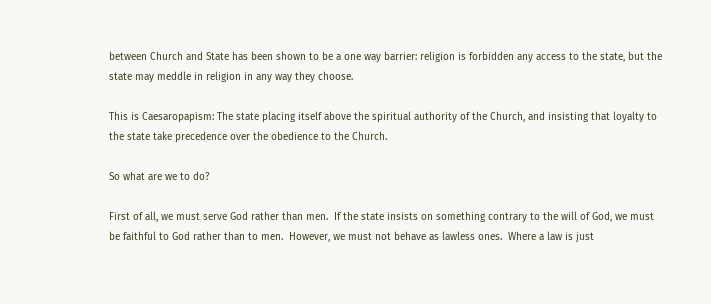between Church and State has been shown to be a one way barrier: religion is forbidden any access to the state, but the state may meddle in religion in any way they choose.

This is Caesaropapism: The state placing itself above the spiritual authority of the Church, and insisting that loyalty to the state take precedence over the obedience to the Church.

So what are we to do?

First of all, we must serve God rather than men.  If the state insists on something contrary to the will of God, we must be faithful to God rather than to men.  However, we must not behave as lawless ones.  Where a law is just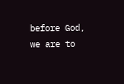before God, we are to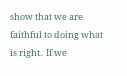show that we are faithful to doing what is right.  If we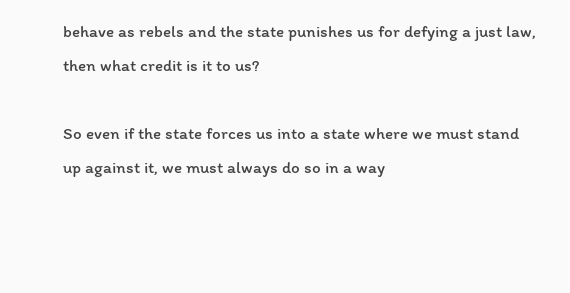behave as rebels and the state punishes us for defying a just law, then what credit is it to us?

So even if the state forces us into a state where we must stand up against it, we must always do so in a way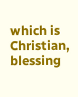which is Christian, blessing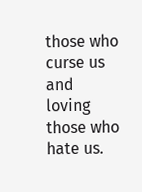those who curse us and loving those who hate us.